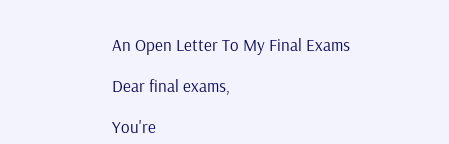An Open Letter To My Final Exams

Dear final exams,

You're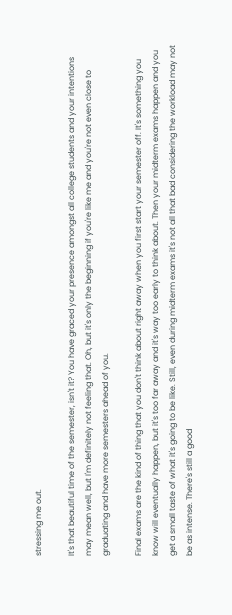stressing me out.

It's that beautiful time of the semester, isn't it? You have graced your presence amongst all college students and your intentions may mean well, but I'm definitely not feeling that. Oh, but it's only the beginning if you're like me and you're not even close to graduating and have more semesters ahead of you.

Final exams are the kind of thing that you don't think about right away when you first start your semester off. It's something you know will eventually happen, but it's too far away and it's way too early to think about. Then your midterm exams happen and you get a small taste of what it's going to be like. Still, even during midterm exams it's not all that bad considering the workload may not be as intense. There's still a good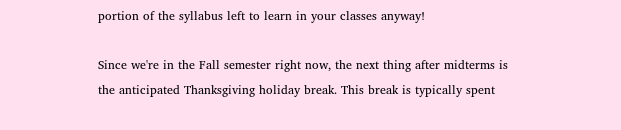portion of the syllabus left to learn in your classes anyway!

Since we're in the Fall semester right now, the next thing after midterms is the anticipated Thanksgiving holiday break. This break is typically spent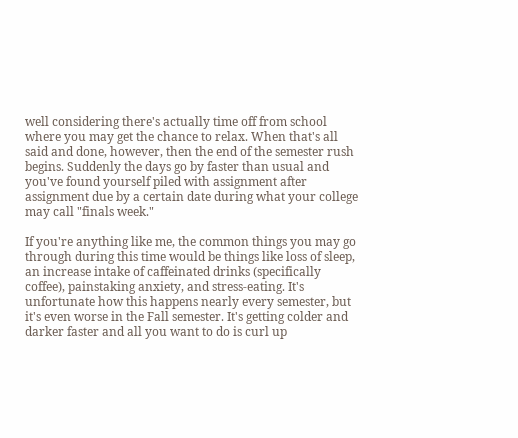well considering there's actually time off from school where you may get the chance to relax. When that's all said and done, however, then the end of the semester rush begins. Suddenly the days go by faster than usual and you've found yourself piled with assignment after assignment due by a certain date during what your college may call "finals week."

If you're anything like me, the common things you may go through during this time would be things like loss of sleep, an increase intake of caffeinated drinks (specifically coffee), painstaking anxiety, and stress-eating. It's unfortunate how this happens nearly every semester, but it's even worse in the Fall semester. It's getting colder and darker faster and all you want to do is curl up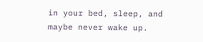in your bed, sleep, and maybe never wake up.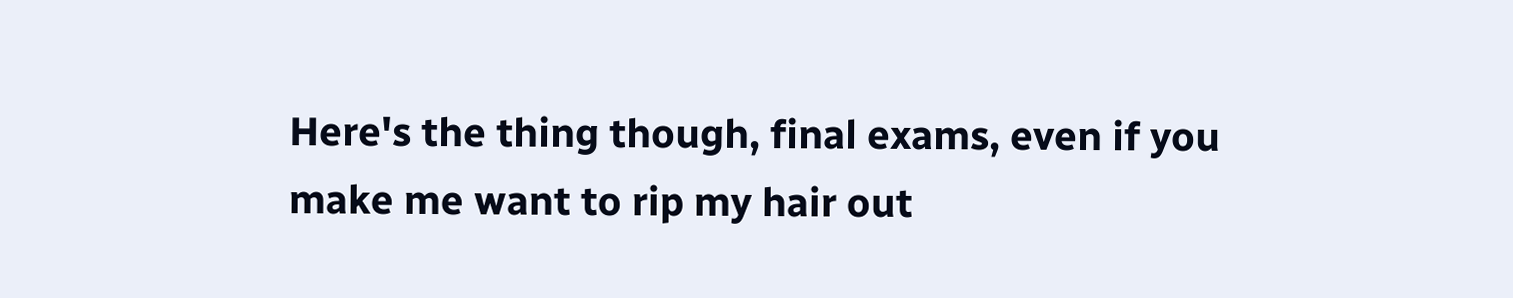Here's the thing though, final exams, even if you make me want to rip my hair out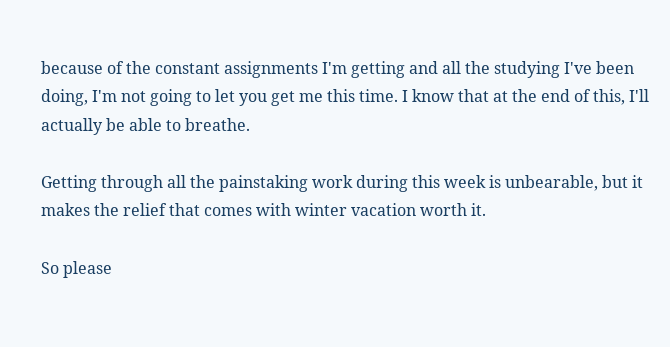because of the constant assignments I'm getting and all the studying I've been doing, I'm not going to let you get me this time. I know that at the end of this, I'll actually be able to breathe.

Getting through all the painstaking work during this week is unbearable, but it makes the relief that comes with winter vacation worth it.

So please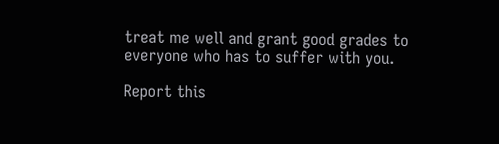treat me well and grant good grades to everyone who has to suffer with you.

Report this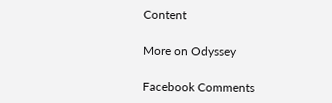Content

More on Odyssey

Facebook Comments